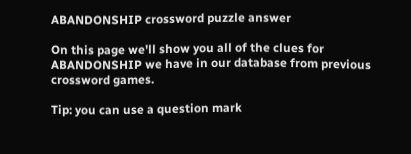ABANDONSHIP crossword puzzle answer

On this page we'll show you all of the clues for ABANDONSHIP we have in our database from previous crossword games.

Tip: you can use a question mark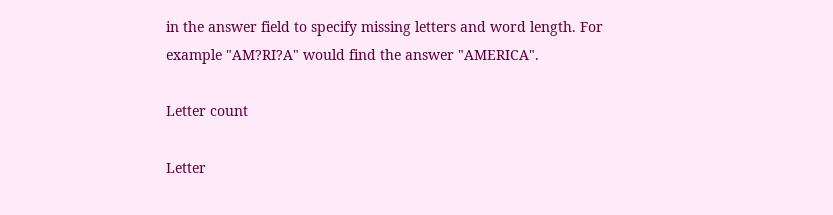in the answer field to specify missing letters and word length. For example "AM?RI?A" would find the answer "AMERICA".

Letter count

Letter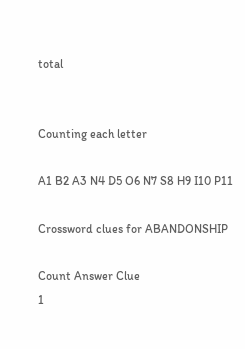total


Counting each letter

A1 B2 A3 N4 D5 O6 N7 S8 H9 I10 P11

Crossword clues for ABANDONSHIP

Count Answer Clue
1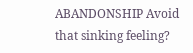ABANDONSHIP Avoid that sinking feeling?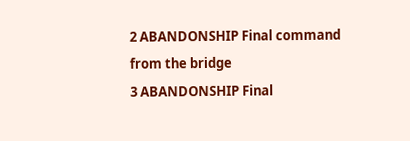2 ABANDONSHIP Final command from the bridge
3 ABANDONSHIP Final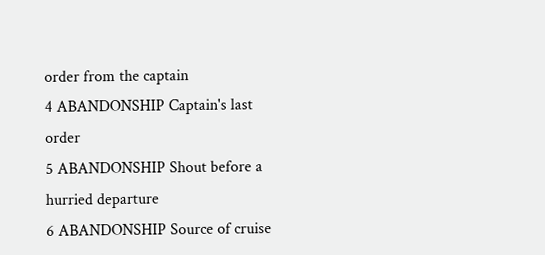order from the captain
4 ABANDONSHIP Captain's last order
5 ABANDONSHIP Shout before a hurried departure
6 ABANDONSHIP Source of cruise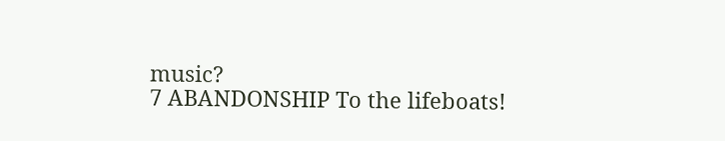music?
7 ABANDONSHIP To the lifeboats!